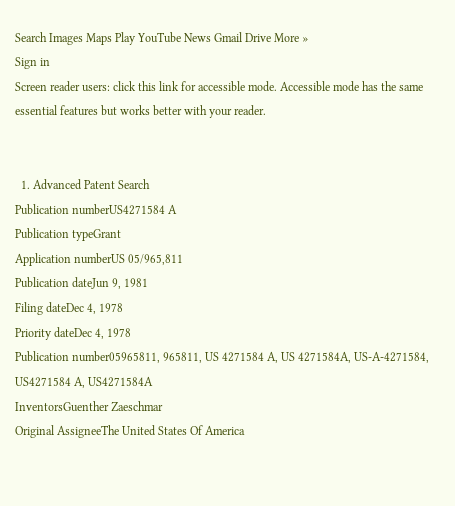Search Images Maps Play YouTube News Gmail Drive More »
Sign in
Screen reader users: click this link for accessible mode. Accessible mode has the same essential features but works better with your reader.


  1. Advanced Patent Search
Publication numberUS4271584 A
Publication typeGrant
Application numberUS 05/965,811
Publication dateJun 9, 1981
Filing dateDec 4, 1978
Priority dateDec 4, 1978
Publication number05965811, 965811, US 4271584 A, US 4271584A, US-A-4271584, US4271584 A, US4271584A
InventorsGuenther Zaeschmar
Original AssigneeThe United States Of America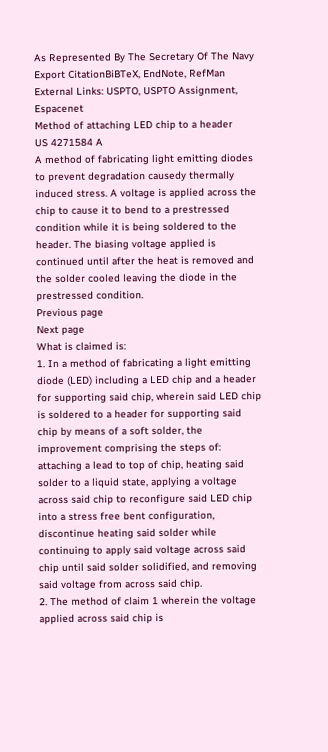As Represented By The Secretary Of The Navy
Export CitationBiBTeX, EndNote, RefMan
External Links: USPTO, USPTO Assignment, Espacenet
Method of attaching LED chip to a header
US 4271584 A
A method of fabricating light emitting diodes to prevent degradation causedy thermally induced stress. A voltage is applied across the chip to cause it to bend to a prestressed condition while it is being soldered to the header. The biasing voltage applied is continued until after the heat is removed and the solder cooled leaving the diode in the prestressed condition.
Previous page
Next page
What is claimed is:
1. In a method of fabricating a light emitting diode (LED) including a LED chip and a header for supporting said chip, wherein said LED chip is soldered to a header for supporting said chip by means of a soft solder, the improvement comprising the steps of:
attaching a lead to top of chip, heating said solder to a liquid state, applying a voltage across said chip to reconfigure said LED chip into a stress free bent configuration, discontinue heating said solder while continuing to apply said voltage across said chip until said solder solidified, and removing said voltage from across said chip.
2. The method of claim 1 wherein the voltage applied across said chip is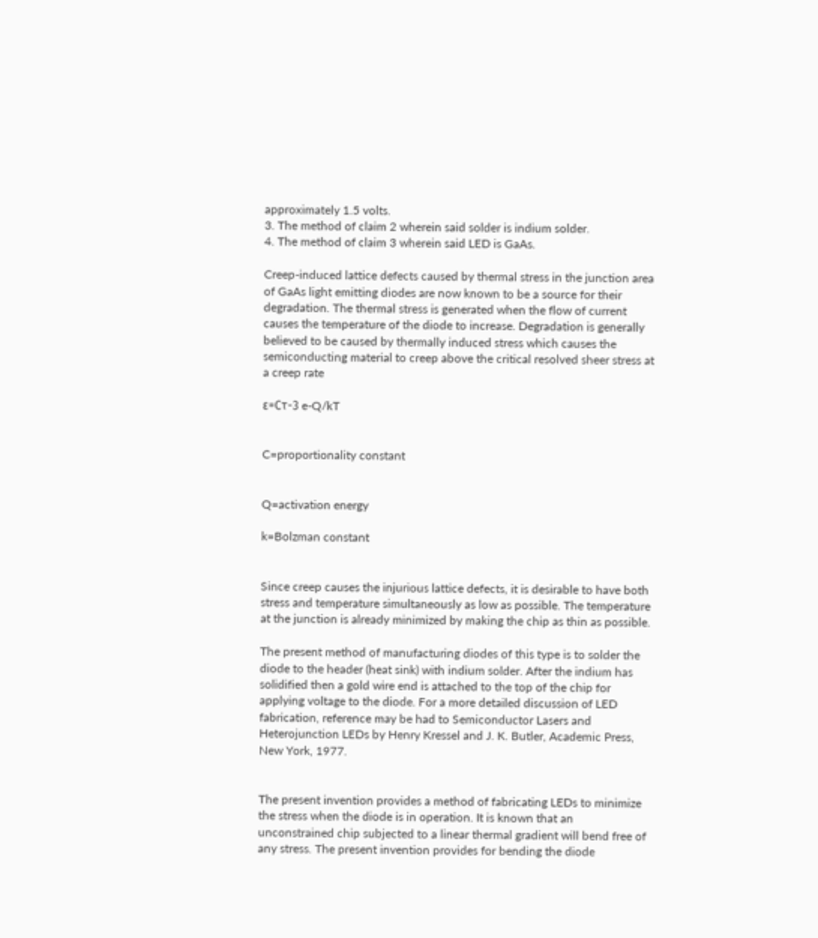approximately 1.5 volts.
3. The method of claim 2 wherein said solder is indium solder.
4. The method of claim 3 wherein said LED is GaAs.

Creep-induced lattice defects caused by thermal stress in the junction area of GaAs light emitting diodes are now known to be a source for their degradation. The thermal stress is generated when the flow of current causes the temperature of the diode to increase. Degradation is generally believed to be caused by thermally induced stress which causes the semiconducting material to creep above the critical resolved sheer stress at a creep rate

ε=Cτ-3 e-Q/kT


C=proportionality constant


Q=activation energy

k=Bolzman constant


Since creep causes the injurious lattice defects, it is desirable to have both stress and temperature simultaneously as low as possible. The temperature at the junction is already minimized by making the chip as thin as possible.

The present method of manufacturing diodes of this type is to solder the diode to the header (heat sink) with indium solder. After the indium has solidified then a gold wire end is attached to the top of the chip for applying voltage to the diode. For a more detailed discussion of LED fabrication, reference may be had to Semiconductor Lasers and Heterojunction LEDs by Henry Kressel and J. K. Butler, Academic Press, New York, 1977.


The present invention provides a method of fabricating LEDs to minimize the stress when the diode is in operation. It is known that an unconstrained chip subjected to a linear thermal gradient will bend free of any stress. The present invention provides for bending the diode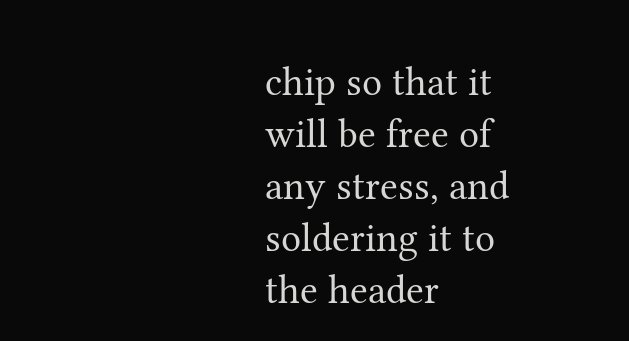chip so that it will be free of any stress, and soldering it to the header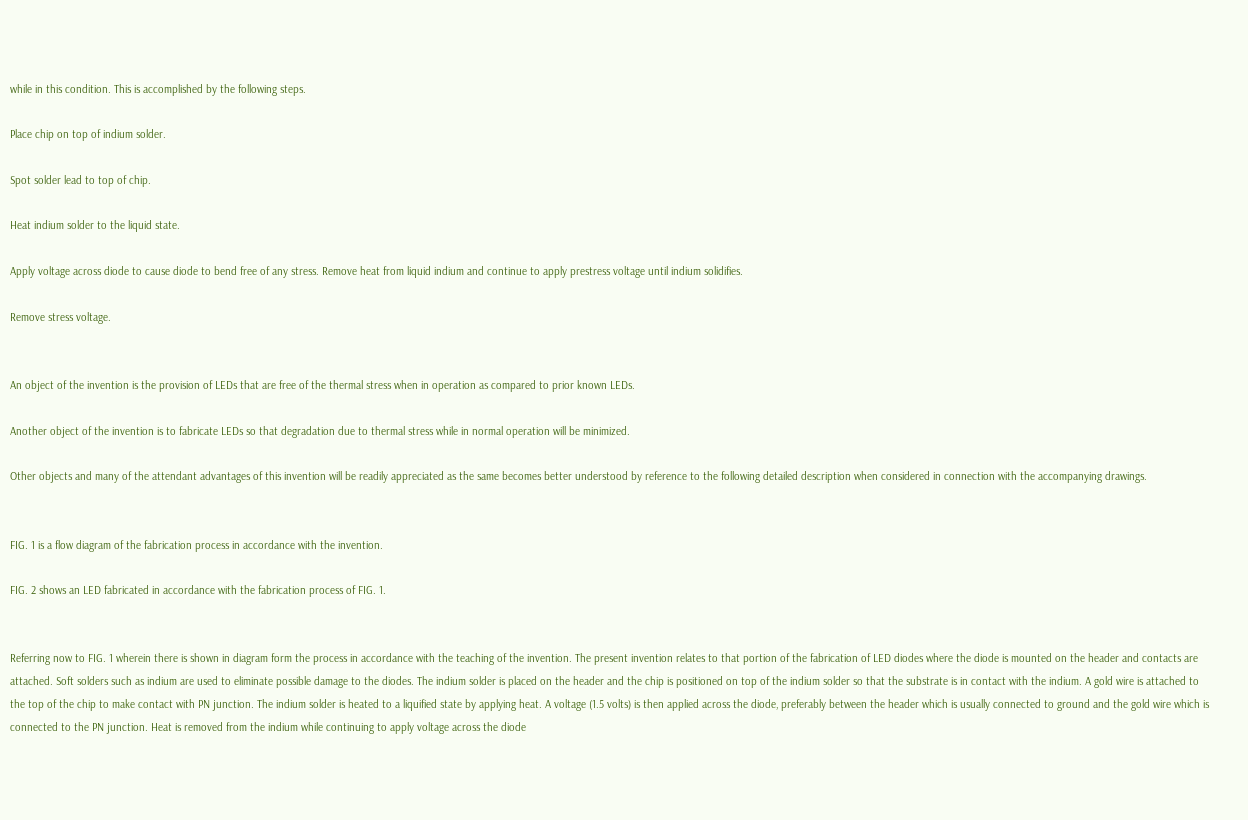while in this condition. This is accomplished by the following steps.

Place chip on top of indium solder.

Spot solder lead to top of chip.

Heat indium solder to the liquid state.

Apply voltage across diode to cause diode to bend free of any stress. Remove heat from liquid indium and continue to apply prestress voltage until indium solidifies.

Remove stress voltage.


An object of the invention is the provision of LEDs that are free of the thermal stress when in operation as compared to prior known LEDs.

Another object of the invention is to fabricate LEDs so that degradation due to thermal stress while in normal operation will be minimized.

Other objects and many of the attendant advantages of this invention will be readily appreciated as the same becomes better understood by reference to the following detailed description when considered in connection with the accompanying drawings.


FIG. 1 is a flow diagram of the fabrication process in accordance with the invention.

FIG. 2 shows an LED fabricated in accordance with the fabrication process of FIG. 1.


Referring now to FIG. 1 wherein there is shown in diagram form the process in accordance with the teaching of the invention. The present invention relates to that portion of the fabrication of LED diodes where the diode is mounted on the header and contacts are attached. Soft solders such as indium are used to eliminate possible damage to the diodes. The indium solder is placed on the header and the chip is positioned on top of the indium solder so that the substrate is in contact with the indium. A gold wire is attached to the top of the chip to make contact with PN junction. The indium solder is heated to a liquified state by applying heat. A voltage (1.5 volts) is then applied across the diode, preferably between the header which is usually connected to ground and the gold wire which is connected to the PN junction. Heat is removed from the indium while continuing to apply voltage across the diode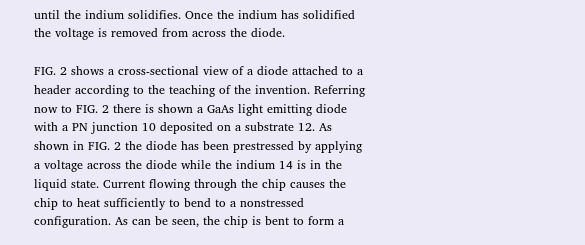until the indium solidifies. Once the indium has solidified the voltage is removed from across the diode.

FIG. 2 shows a cross-sectional view of a diode attached to a header according to the teaching of the invention. Referring now to FIG. 2 there is shown a GaAs light emitting diode with a PN junction 10 deposited on a substrate 12. As shown in FIG. 2 the diode has been prestressed by applying a voltage across the diode while the indium 14 is in the liquid state. Current flowing through the chip causes the chip to heat sufficiently to bend to a nonstressed configuration. As can be seen, the chip is bent to form a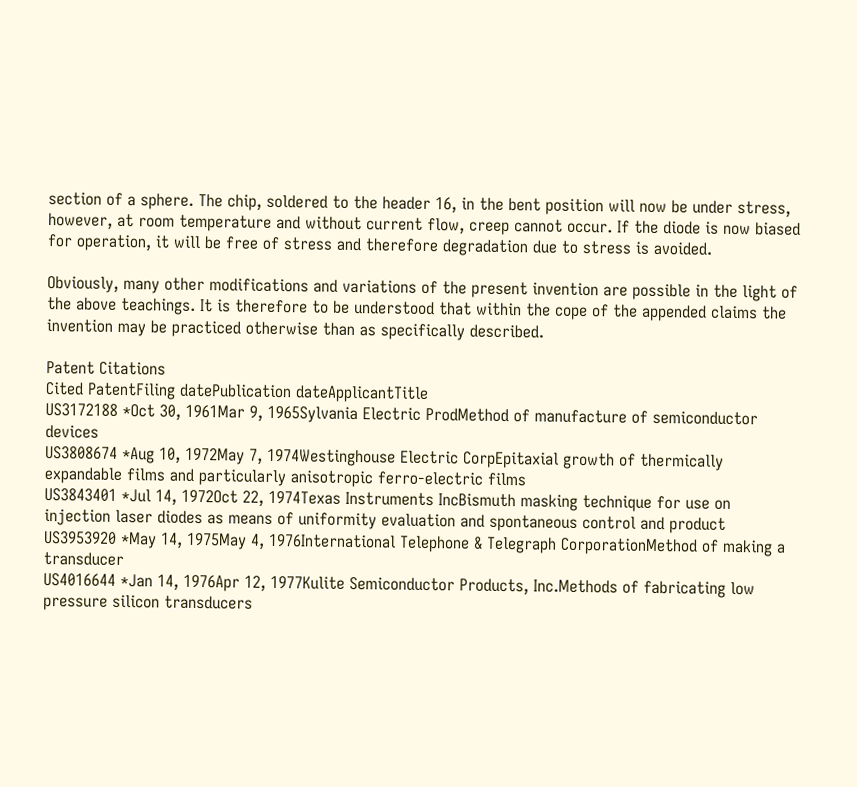section of a sphere. The chip, soldered to the header 16, in the bent position will now be under stress, however, at room temperature and without current flow, creep cannot occur. If the diode is now biased for operation, it will be free of stress and therefore degradation due to stress is avoided.

Obviously, many other modifications and variations of the present invention are possible in the light of the above teachings. It is therefore to be understood that within the cope of the appended claims the invention may be practiced otherwise than as specifically described.

Patent Citations
Cited PatentFiling datePublication dateApplicantTitle
US3172188 *Oct 30, 1961Mar 9, 1965Sylvania Electric ProdMethod of manufacture of semiconductor devices
US3808674 *Aug 10, 1972May 7, 1974Westinghouse Electric CorpEpitaxial growth of thermically expandable films and particularly anisotropic ferro-electric films
US3843401 *Jul 14, 1972Oct 22, 1974Texas Instruments IncBismuth masking technique for use on injection laser diodes as means of uniformity evaluation and spontaneous control and product
US3953920 *May 14, 1975May 4, 1976International Telephone & Telegraph CorporationMethod of making a transducer
US4016644 *Jan 14, 1976Apr 12, 1977Kulite Semiconductor Products, Inc.Methods of fabricating low pressure silicon transducers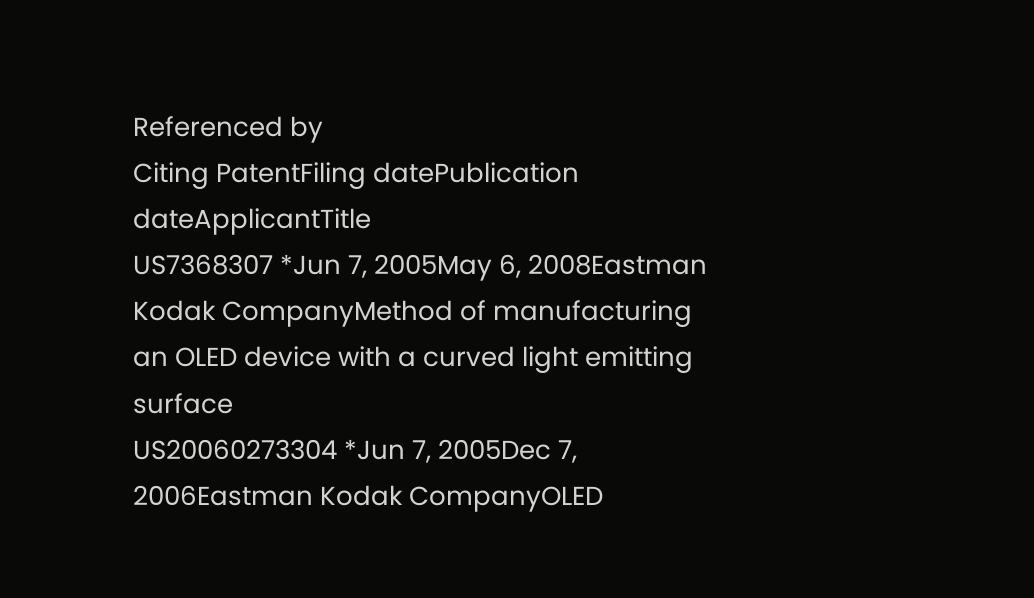Referenced by
Citing PatentFiling datePublication dateApplicantTitle
US7368307 *Jun 7, 2005May 6, 2008Eastman Kodak CompanyMethod of manufacturing an OLED device with a curved light emitting surface
US20060273304 *Jun 7, 2005Dec 7, 2006Eastman Kodak CompanyOLED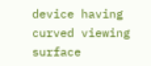device having curved viewing surface